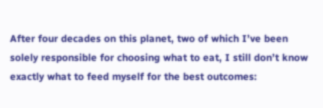After four decades on this planet, two of which I’ve been solely responsible for choosing what to eat, I still don’t know exactly what to feed myself for the best outcomes: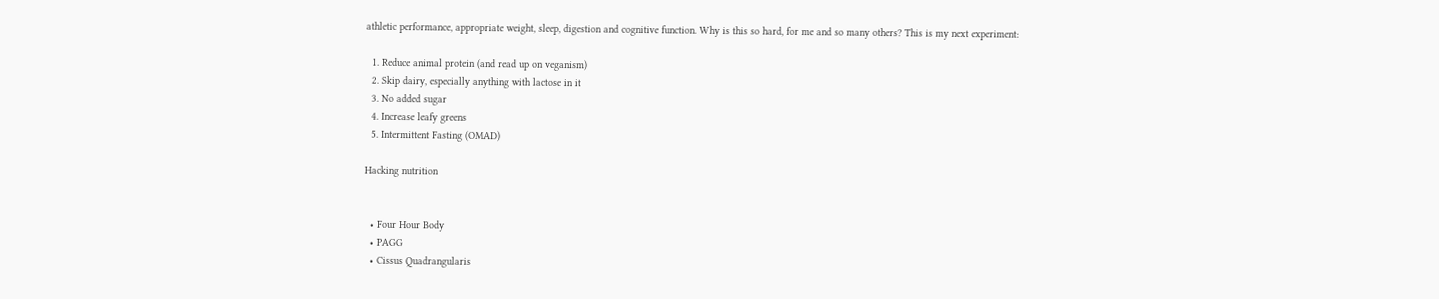athletic performance, appropriate weight, sleep, digestion and cognitive function. Why is this so hard, for me and so many others? This is my next experiment:

  1. Reduce animal protein (and read up on veganism)
  2. Skip dairy, especially anything with lactose in it
  3. No added sugar
  4. Increase leafy greens
  5. Intermittent Fasting (OMAD)

Hacking nutrition


  • Four Hour Body
  • PAGG
  • Cissus Quadrangularis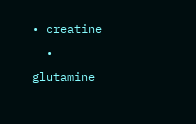• creatine
  • glutamine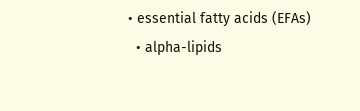• essential fatty acids (EFAs)
  • alpha-lipids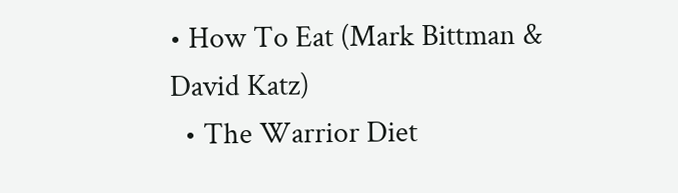• How To Eat (Mark Bittman & David Katz)
  • The Warrior Diet